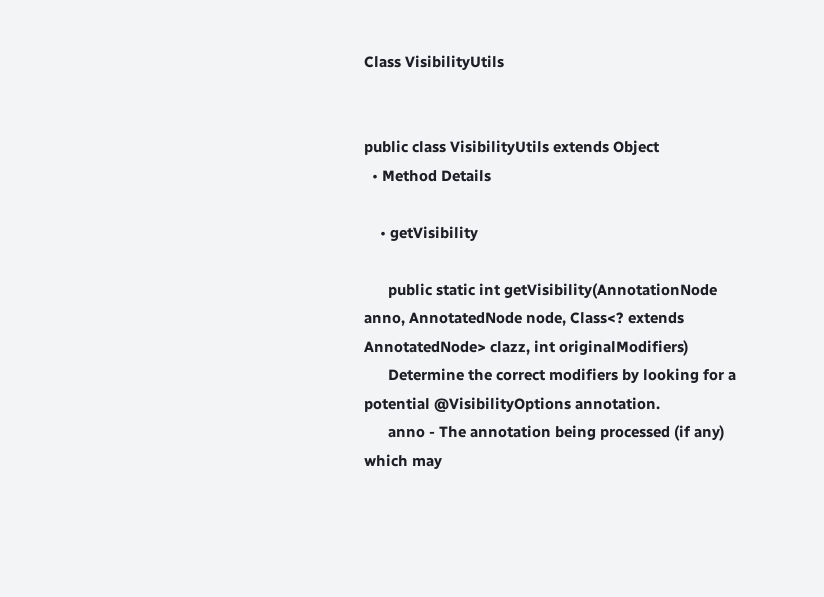Class VisibilityUtils


public class VisibilityUtils extends Object
  • Method Details

    • getVisibility

      public static int getVisibility(AnnotationNode anno, AnnotatedNode node, Class<? extends AnnotatedNode> clazz, int originalModifiers)
      Determine the correct modifiers by looking for a potential @VisibilityOptions annotation.
      anno - The annotation being processed (if any) which may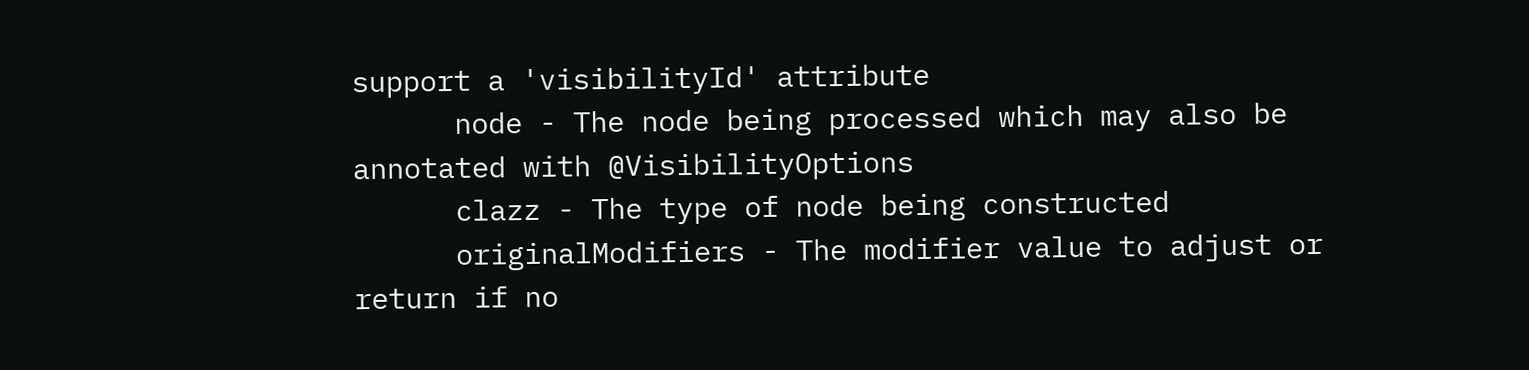support a 'visibilityId' attribute
      node - The node being processed which may also be annotated with @VisibilityOptions
      clazz - The type of node being constructed
      originalModifiers - The modifier value to adjust or return if no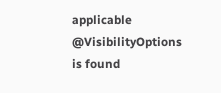applicable @VisibilityOptions is found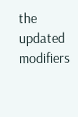the updated modifiers